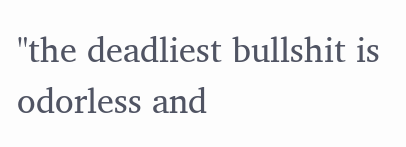"the deadliest bullshit is odorless and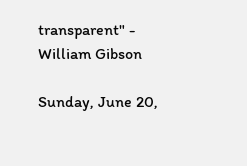transparent" - William Gibson

Sunday, June 20,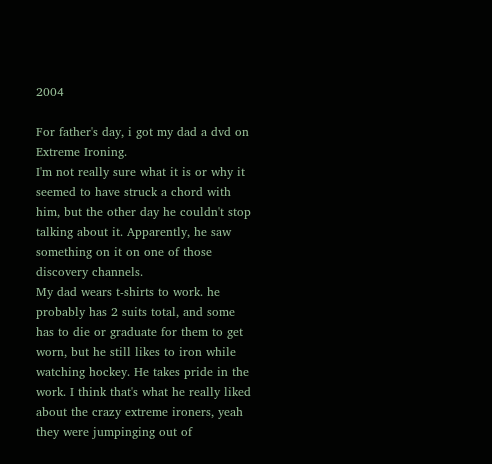2004

For father's day, i got my dad a dvd on Extreme Ironing.
I'm not really sure what it is or why it seemed to have struck a chord with him, but the other day he couldn't stop talking about it. Apparently, he saw something on it on one of those discovery channels.
My dad wears t-shirts to work. he probably has 2 suits total, and some has to die or graduate for them to get worn, but he still likes to iron while watching hockey. He takes pride in the work. I think that's what he really liked about the crazy extreme ironers, yeah they were jumpinging out of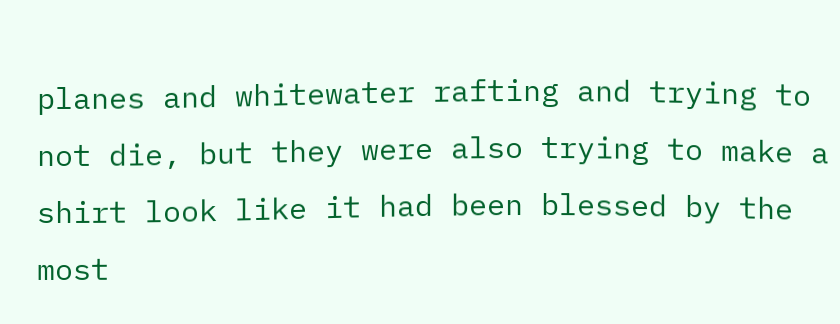planes and whitewater rafting and trying to not die, but they were also trying to make a shirt look like it had been blessed by the most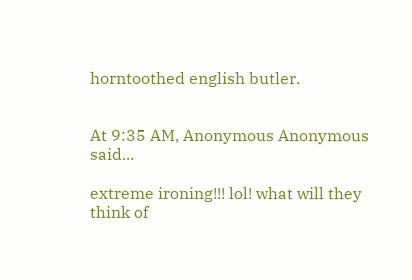horntoothed english butler.


At 9:35 AM, Anonymous Anonymous said...

extreme ironing!!! lol! what will they think of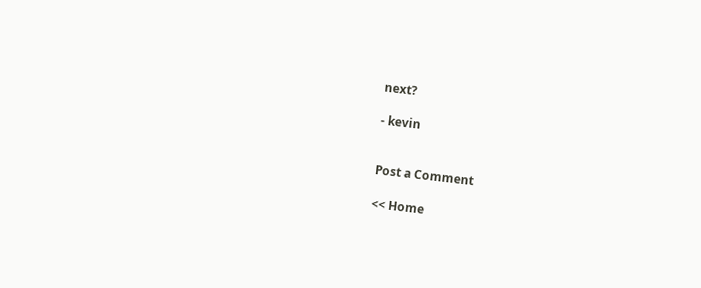next?

- kevin


Post a Comment

<< Home